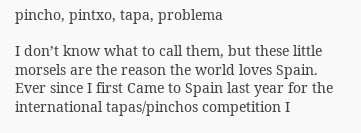pincho, pintxo, tapa, problema

I don’t know what to call them, but these little morsels are the reason the world loves Spain.  Ever since I first Came to Spain last year for the international tapas/pinchos competition I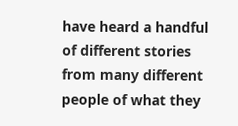have heard a handful of different stories from many different people of what they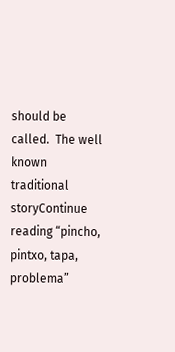should be called.  The well known traditional storyContinue reading “pincho, pintxo, tapa, problema”